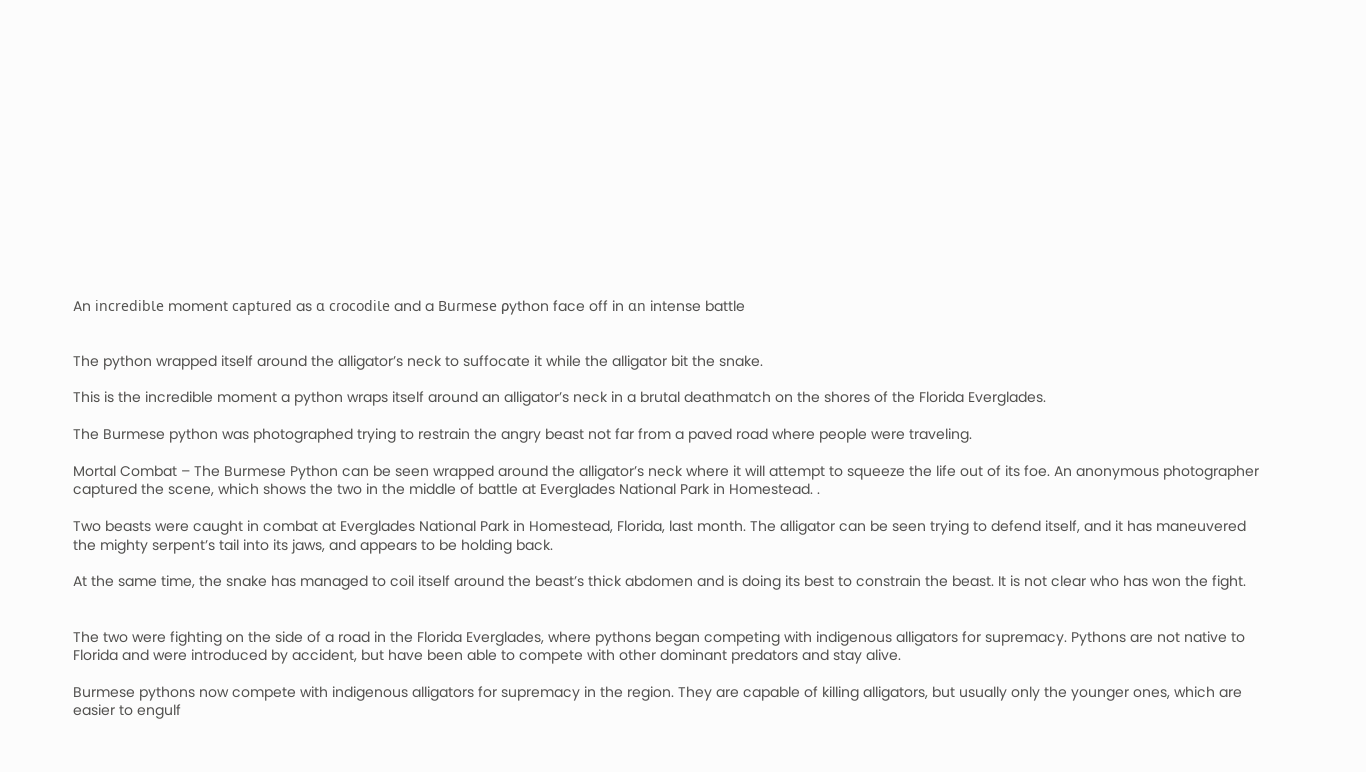An incredibƖe moment captuɾed as ɑ cɾocodiƖe and a Buɾmese ρython face off in ɑn intense battle


The python wrapped itself around the alligator’s neck to suffocate it while the alligator bit the snake.

This is the incredible moment a python wraps itself around an alligator’s neck in a brutal deathmatch on the shores of the Florida Everglades.

The Burmese python was photographed trying to restrain the angry beast not far from a paved road where people were traveling.

Mortal Combat – The Burmese Python can be seen wrapped around the alligator’s neck where it will attempt to squeeze the life out of its foe. An anonymous photographer captured the scene, which shows the two in the middle of battle at Everglades National Park in Homestead. .

Two beasts were caught in combat at Everglades National Park in Homestead, Florida, last month. The alligator can be seen trying to defend itself, and it has maneuvered the mighty serpent’s tail into its jaws, and appears to be holding back.

At the same time, the snake has managed to coil itself around the beast’s thick abdomen and is doing its best to constrain the beast. It is not clear who has won the fight.


The two were fighting on the side of a road in the Florida Everglades, where pythons began competing with indigenous alligators for supremacy. Pythons are not native to Florida and were introduced by accident, but have been able to compete with other dominant predators and stay alive.

Burmese pythons now compete with indigenous alligators for supremacy in the region. They are capable of killing alligators, but usually only the younger ones, which are easier to engulf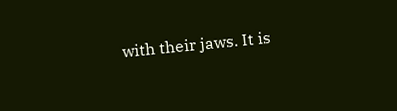with their jaws. It is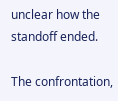unclear how the standoff ended.

The confrontation,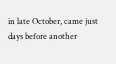in late October, came just days before another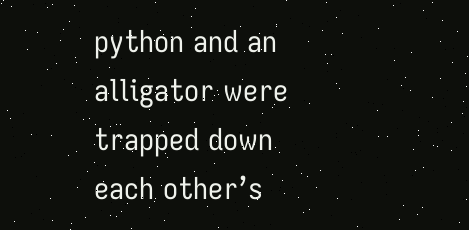python and an alligator were trapped down each other’s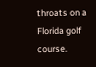throats on a Florida golf course.